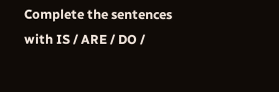Complete the sentences with IS / ARE / DO /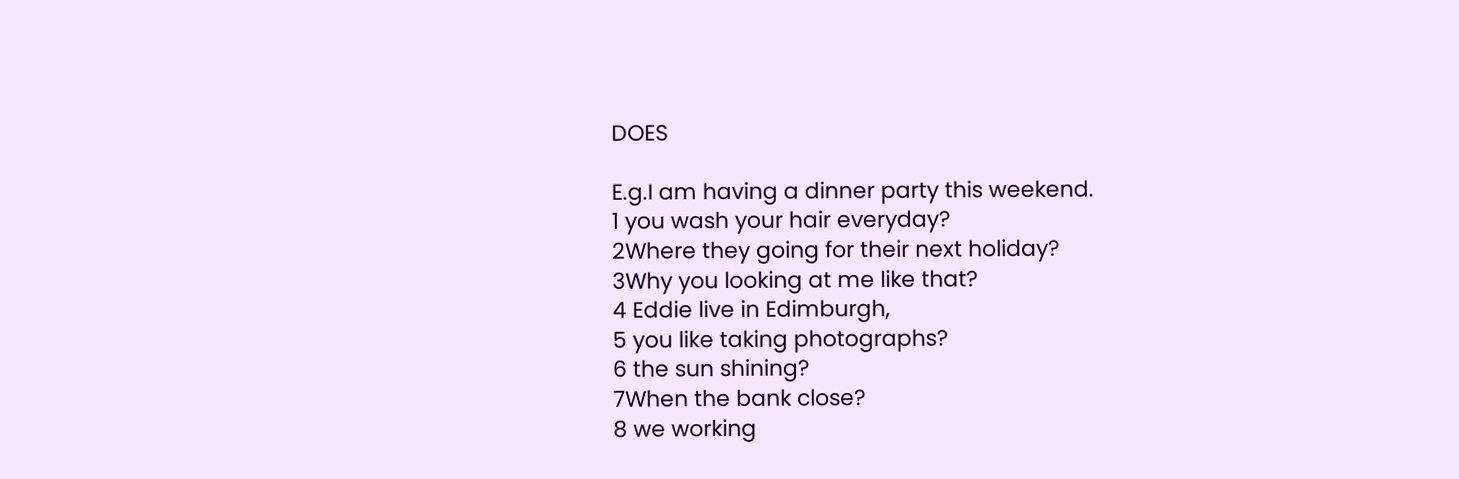DOES

E.g.I am having a dinner party this weekend.
1 you wash your hair everyday?
2Where they going for their next holiday?
3Why you looking at me like that?
4 Eddie live in Edimburgh,
5 you like taking photographs?
6 the sun shining?
7When the bank close?
8 we working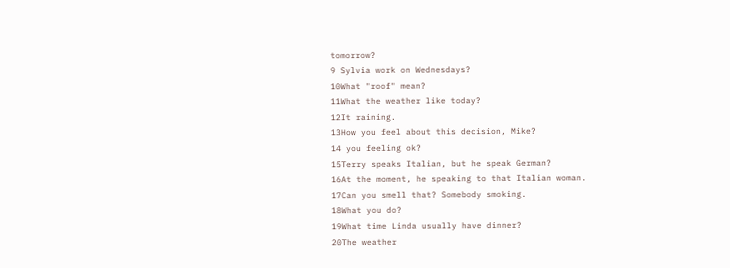tomorrow?
9 Sylvia work on Wednesdays?
10What "roof" mean?
11What the weather like today?
12It raining.
13How you feel about this decision, Mike?
14 you feeling ok?
15Terry speaks Italian, but he speak German?
16At the moment, he speaking to that Italian woman.
17Can you smell that? Somebody smoking.
18What you do?
19What time Linda usually have dinner?
20The weather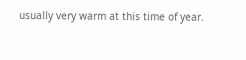usually very warm at this time of year.